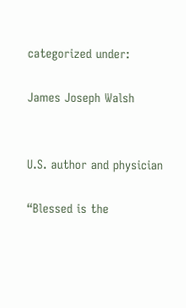categorized under:

James Joseph Walsh


U.S. author and physician

“Blessed is the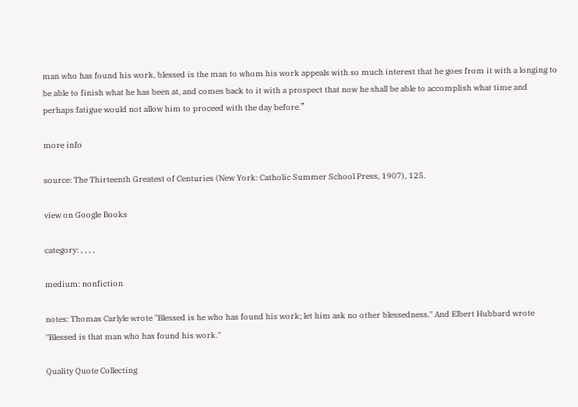man who has found his work, blessed is the man to whom his work appeals with so much interest that he goes from it with a longing to be able to finish what he has been at, and comes back to it with a prospect that now he shall be able to accomplish what time and perhaps fatigue would not allow him to proceed with the day before.”

more info

source: The Thirteenth Greatest of Centuries (New York: Catholic Summer School Press, 1907), 125.

view on Google Books

category: , , , ,

medium: nonfiction

notes: Thomas Carlyle wrote "Blessed is he who has found his work; let him ask no other blessedness." And Elbert Hubbard wrote "Blessed is that man who has found his work."

Quality Quote Collecting